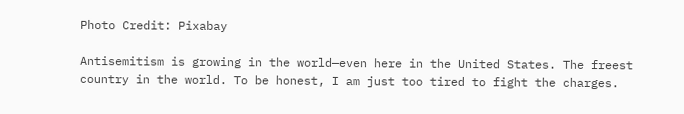Photo Credit: Pixabay

Antisemitism is growing in the world—even here in the United States. The freest country in the world. To be honest, I am just too tired to fight the charges.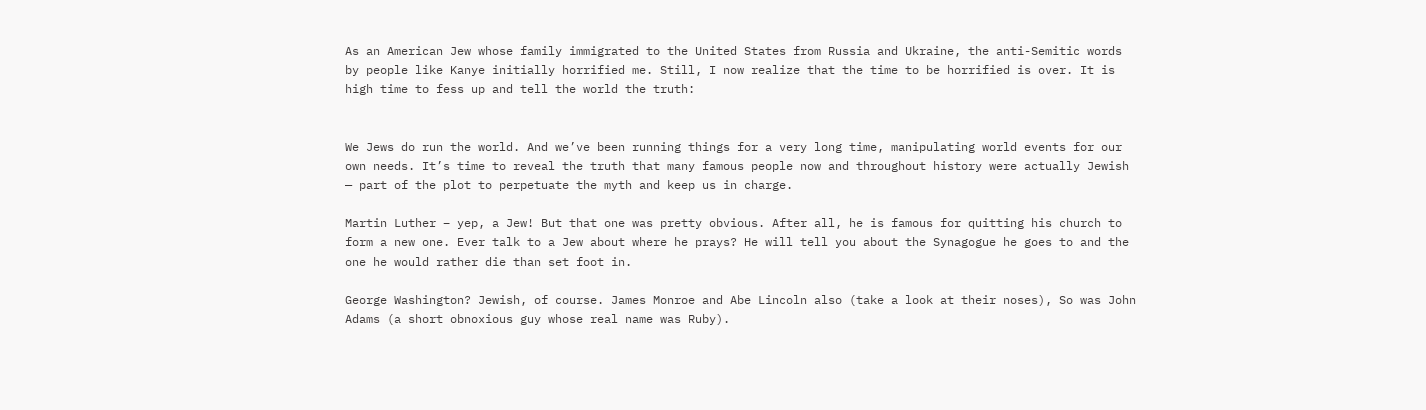As an American Jew whose family immigrated to the United States from Russia and Ukraine, the anti-Semitic words by people like Kanye initially horrified me. Still, I now realize that the time to be horrified is over. It is high time to fess up and tell the world the truth:


We Jews do run the world. And we’ve been running things for a very long time, manipulating world events for our own needs. It’s time to reveal the truth that many famous people now and throughout history were actually Jewish — part of the plot to perpetuate the myth and keep us in charge.

Martin Luther – yep, a Jew! But that one was pretty obvious. After all, he is famous for quitting his church to form a new one. Ever talk to a Jew about where he prays? He will tell you about the Synagogue he goes to and the one he would rather die than set foot in.

George Washington? Jewish, of course. James Monroe and Abe Lincoln also (take a look at their noses), So was John Adams (a short obnoxious guy whose real name was Ruby).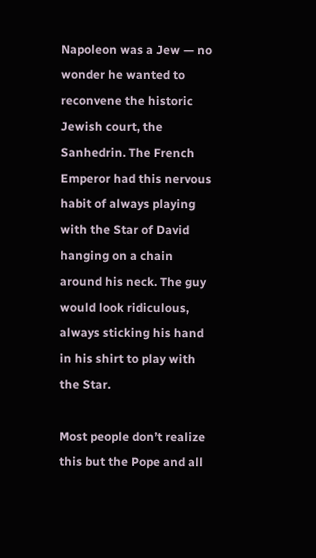Napoleon was a Jew — no wonder he wanted to reconvene the historic Jewish court, the Sanhedrin. The French Emperor had this nervous habit of always playing with the Star of David hanging on a chain around his neck. The guy would look ridiculous, always sticking his hand in his shirt to play with the Star.

Most people don’t realize this but the Pope and all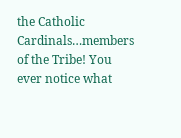the Catholic Cardinals…members of the Tribe! You ever notice what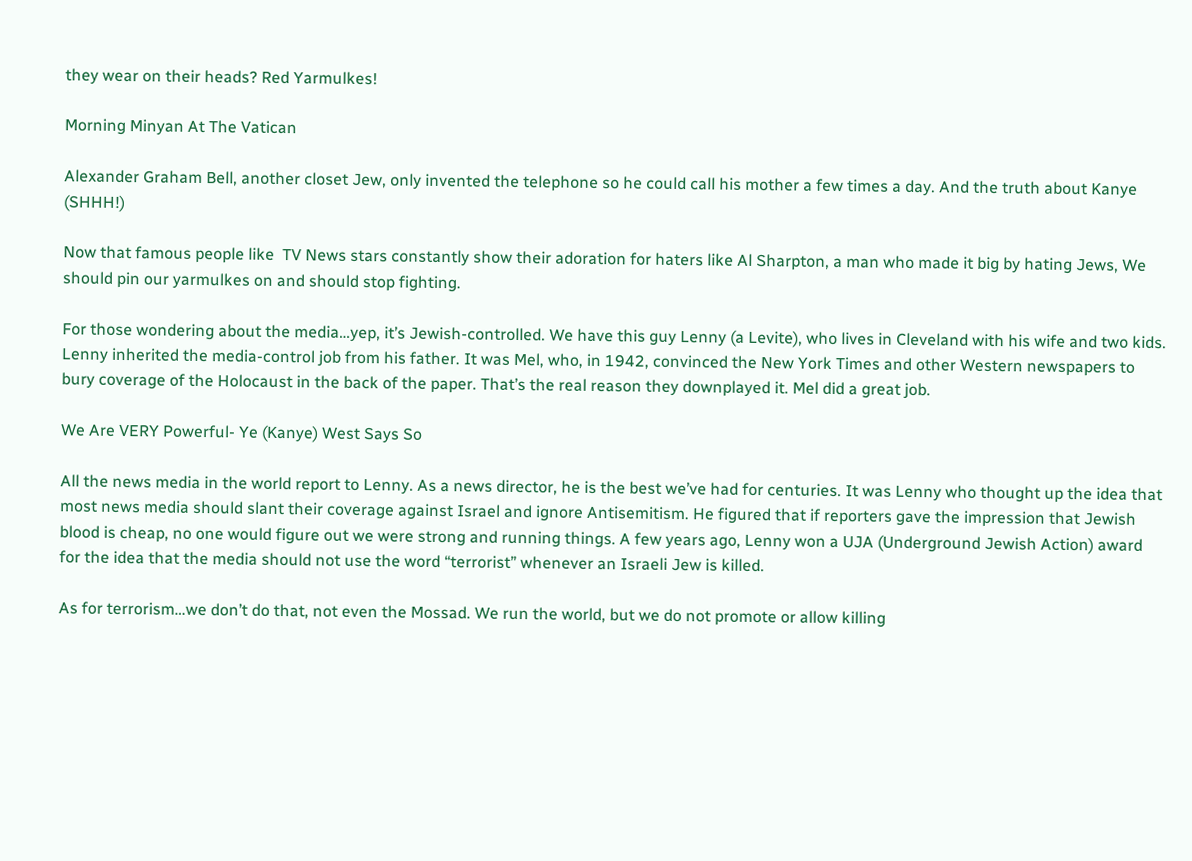they wear on their heads? Red Yarmulkes!

Morning Minyan At The Vatican

Alexander Graham Bell, another closet Jew, only invented the telephone so he could call his mother a few times a day. And the truth about Kanye (SHHH!)

Now that famous people like  TV News stars constantly show their adoration for haters like Al Sharpton, a man who made it big by hating Jews, We should pin our yarmulkes on and should stop fighting.

For those wondering about the media…yep, it’s Jewish-controlled. We have this guy Lenny (a Levite), who lives in Cleveland with his wife and two kids. Lenny inherited the media-control job from his father. It was Mel, who, in 1942, convinced the New York Times and other Western newspapers to bury coverage of the Holocaust in the back of the paper. That’s the real reason they downplayed it. Mel did a great job.

We Are VERY Powerful- Ye (Kanye) West Says So

All the news media in the world report to Lenny. As a news director, he is the best we’ve had for centuries. It was Lenny who thought up the idea that most news media should slant their coverage against Israel and ignore Antisemitism. He figured that if reporters gave the impression that Jewish blood is cheap, no one would figure out we were strong and running things. A few years ago, Lenny won a UJA (Underground Jewish Action) award for the idea that the media should not use the word “terrorist” whenever an Israeli Jew is killed.

As for terrorism…we don’t do that, not even the Mossad. We run the world, but we do not promote or allow killing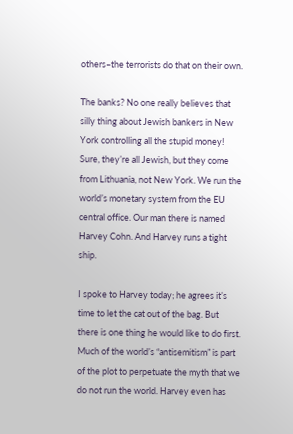others–the terrorists do that on their own.

The banks? No one really believes that silly thing about Jewish bankers in New York controlling all the stupid money! Sure, they’re all Jewish, but they come from Lithuania, not New York. We run the world’s monetary system from the EU central office. Our man there is named Harvey Cohn. And Harvey runs a tight ship.

I spoke to Harvey today; he agrees it’s time to let the cat out of the bag. But there is one thing he would like to do first. Much of the world’s “antisemitism” is part of the plot to perpetuate the myth that we do not run the world. Harvey even has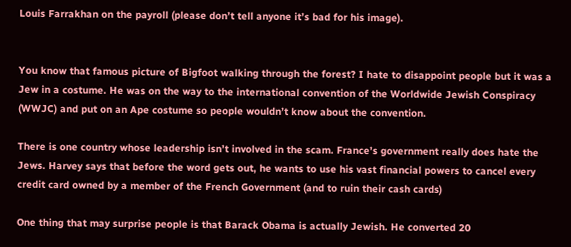Louis Farrakhan on the payroll (please don’t tell anyone it’s bad for his image).


You know that famous picture of Bigfoot walking through the forest? I hate to disappoint people but it was a Jew in a costume. He was on the way to the international convention of the Worldwide Jewish Conspiracy (WWJC) and put on an Ape costume so people wouldn’t know about the convention.

There is one country whose leadership isn’t involved in the scam. France’s government really does hate the Jews. Harvey says that before the word gets out, he wants to use his vast financial powers to cancel every credit card owned by a member of the French Government (and to ruin their cash cards)

One thing that may surprise people is that Barack Obama is actually Jewish. He converted 20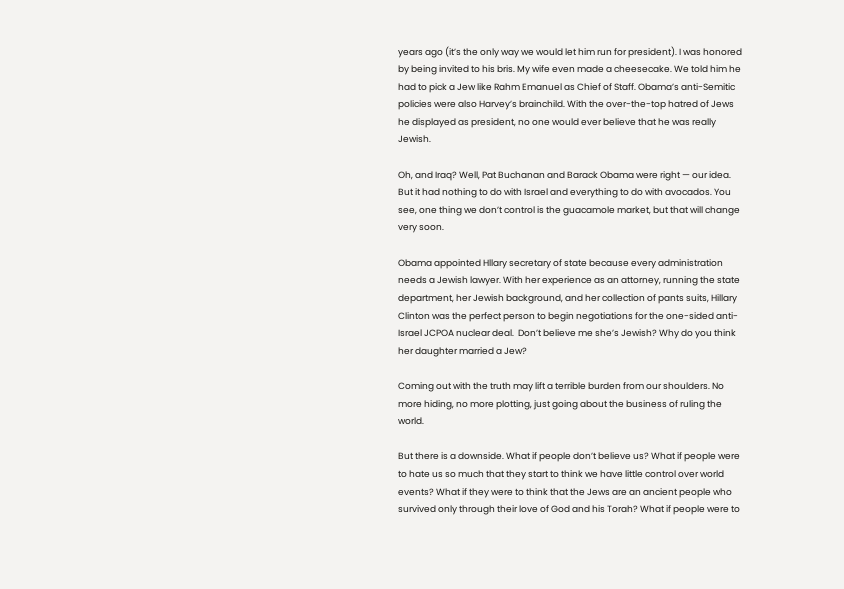years ago (it’s the only way we would let him run for president). I was honored by being invited to his bris. My wife even made a cheesecake. We told him he had to pick a Jew like Rahm Emanuel as Chief of Staff. Obama’s anti-Semitic policies were also Harvey’s brainchild. With the over-the-top hatred of Jews he displayed as president, no one would ever believe that he was really Jewish.

Oh, and Iraq? Well, Pat Buchanan and Barack Obama were right — our idea. But it had nothing to do with Israel and everything to do with avocados. You see, one thing we don’t control is the guacamole market, but that will change very soon.

Obama appointed Hllary secretary of state because every administration needs a Jewish lawyer. With her experience as an attorney, running the state department, her Jewish background, and her collection of pants suits, Hillary Clinton was the perfect person to begin negotiations for the one-sided anti-Israel JCPOA nuclear deal.  Don’t believe me she’s Jewish? Why do you think her daughter married a Jew?

Coming out with the truth may lift a terrible burden from our shoulders. No more hiding, no more plotting, just going about the business of ruling the world.

But there is a downside. What if people don’t believe us? What if people were to hate us so much that they start to think we have little control over world events? What if they were to think that the Jews are an ancient people who survived only through their love of God and his Torah? What if people were to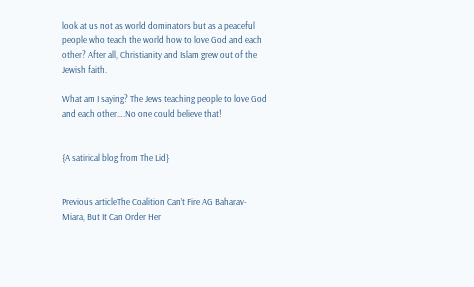look at us not as world dominators but as a peaceful people who teach the world how to love God and each other? After all, Christianity and Islam grew out of the Jewish faith.

What am I saying? The Jews teaching people to love God and each other….No one could believe that!


{A satirical blog from The Lid}


Previous articleThe Coalition Can’t Fire AG Baharav-Miara, But It Can Order Her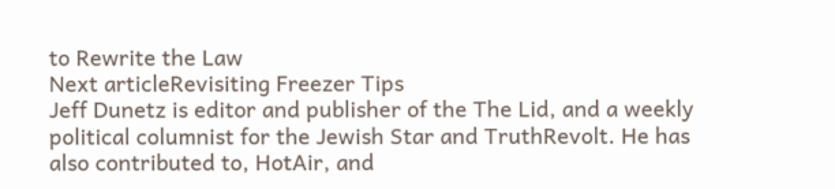to Rewrite the Law
Next articleRevisiting Freezer Tips
Jeff Dunetz is editor and publisher of the The Lid, and a weekly political columnist for the Jewish Star and TruthRevolt. He has also contributed to, HotAir, and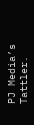PJ Media’s Tattler.